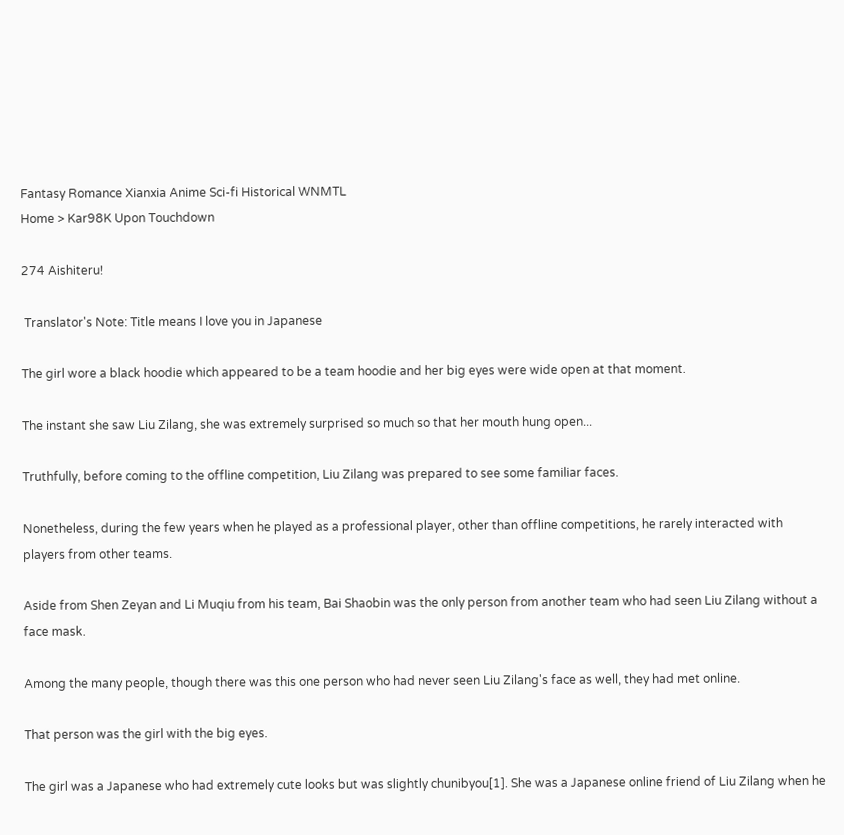Fantasy Romance Xianxia Anime Sci-fi Historical WNMTL
Home > Kar98K Upon Touchdown

274 Aishiteru!

 Translator's Note: Title means I love you in Japanese

The girl wore a black hoodie which appeared to be a team hoodie and her big eyes were wide open at that moment.

The instant she saw Liu Zilang, she was extremely surprised so much so that her mouth hung open...

Truthfully, before coming to the offline competition, Liu Zilang was prepared to see some familiar faces.

Nonetheless, during the few years when he played as a professional player, other than offline competitions, he rarely interacted with players from other teams.

Aside from Shen Zeyan and Li Muqiu from his team, Bai Shaobin was the only person from another team who had seen Liu Zilang without a face mask.

Among the many people, though there was this one person who had never seen Liu Zilang's face as well, they had met online.

That person was the girl with the big eyes.

The girl was a Japanese who had extremely cute looks but was slightly chunibyou[1]. She was a Japanese online friend of Liu Zilang when he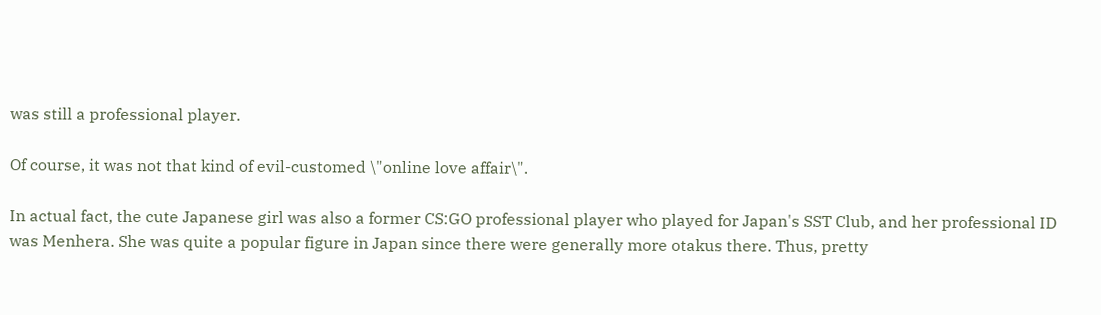was still a professional player.

Of course, it was not that kind of evil-customed \"online love affair\".

In actual fact, the cute Japanese girl was also a former CS:GO professional player who played for Japan's SST Club, and her professional ID was Menhera. She was quite a popular figure in Japan since there were generally more otakus there. Thus, pretty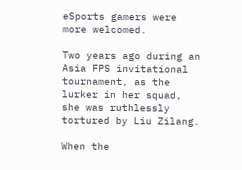eSports gamers were more welcomed.

Two years ago during an Asia FPS invitational tournament, as the lurker in her squad, she was ruthlessly tortured by Liu Zilang.

When the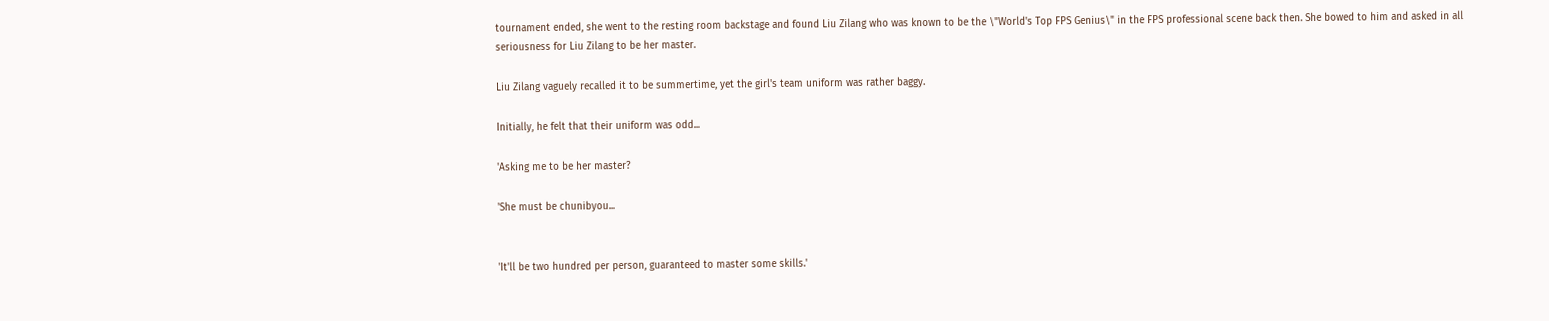tournament ended, she went to the resting room backstage and found Liu Zilang who was known to be the \"World's Top FPS Genius\" in the FPS professional scene back then. She bowed to him and asked in all seriousness for Liu Zilang to be her master.

Liu Zilang vaguely recalled it to be summertime, yet the girl's team uniform was rather baggy.

Initially, he felt that their uniform was odd...

'Asking me to be her master?

'She must be chunibyou...


'It'll be two hundred per person, guaranteed to master some skills.'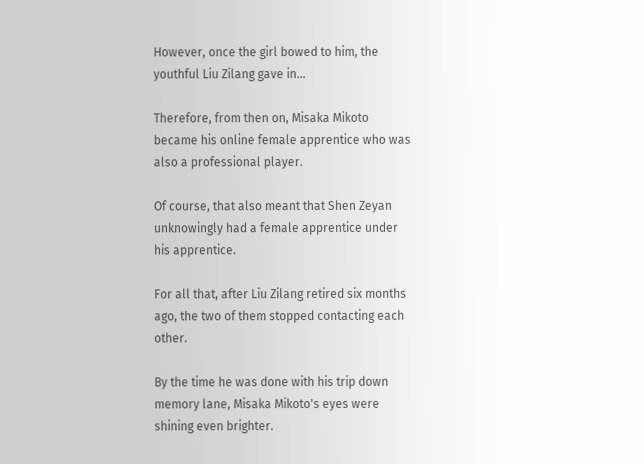However, once the girl bowed to him, the youthful Liu Zilang gave in...

Therefore, from then on, Misaka Mikoto became his online female apprentice who was also a professional player.

Of course, that also meant that Shen Zeyan unknowingly had a female apprentice under his apprentice.

For all that, after Liu Zilang retired six months ago, the two of them stopped contacting each other.

By the time he was done with his trip down memory lane, Misaka Mikoto's eyes were shining even brighter.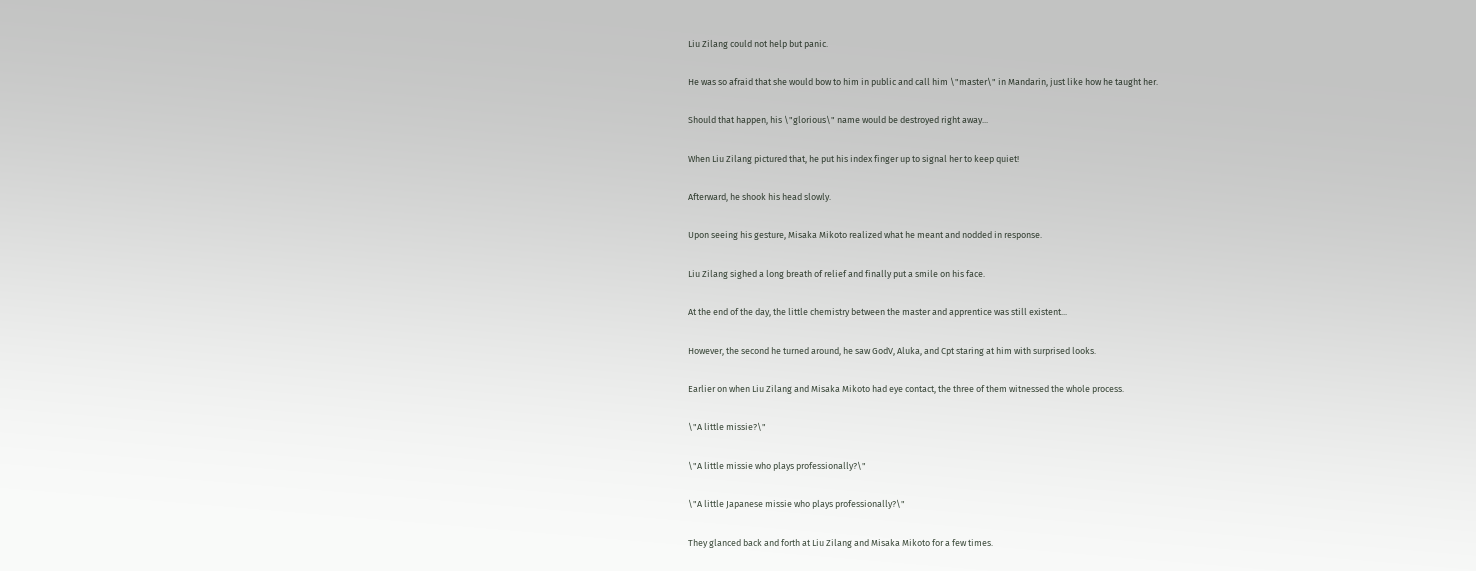Liu Zilang could not help but panic.

He was so afraid that she would bow to him in public and call him \"master\" in Mandarin, just like how he taught her.

Should that happen, his \"glorious\" name would be destroyed right away...

When Liu Zilang pictured that, he put his index finger up to signal her to keep quiet!

Afterward, he shook his head slowly.

Upon seeing his gesture, Misaka Mikoto realized what he meant and nodded in response.

Liu Zilang sighed a long breath of relief and finally put a smile on his face.

At the end of the day, the little chemistry between the master and apprentice was still existent...

However, the second he turned around, he saw GodV, Aluka, and Cpt staring at him with surprised looks.

Earlier on when Liu Zilang and Misaka Mikoto had eye contact, the three of them witnessed the whole process.

\"A little missie?\"

\"A little missie who plays professionally?\"

\"A little Japanese missie who plays professionally?\"

They glanced back and forth at Liu Zilang and Misaka Mikoto for a few times.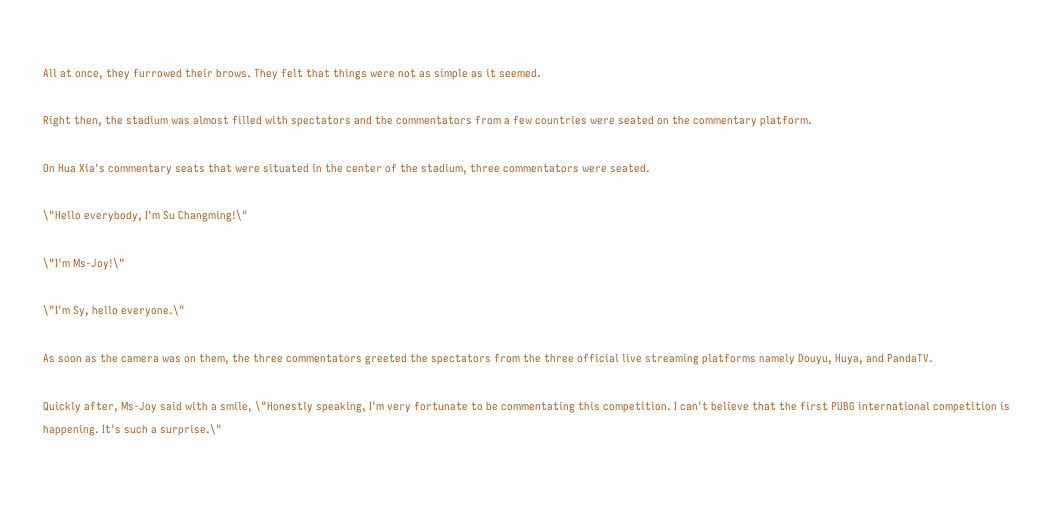All at once, they furrowed their brows. They felt that things were not as simple as it seemed.

Right then, the stadium was almost filled with spectators and the commentators from a few countries were seated on the commentary platform.

On Hua Xia's commentary seats that were situated in the center of the stadium, three commentators were seated.

\"Hello everybody, I'm Su Changming!\"

\"I'm Ms-Joy!\"

\"I'm Sy, hello everyone.\"

As soon as the camera was on them, the three commentators greeted the spectators from the three official live streaming platforms namely Douyu, Huya, and PandaTV.

Quickly after, Ms-Joy said with a smile, \"Honestly speaking, I'm very fortunate to be commentating this competition. I can't believe that the first PUBG international competition is happening. It's such a surprise.\"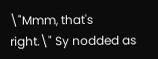\"Mmm, that's right.\" Sy nodded as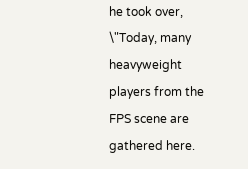he took over, \"Today, many heavyweight players from the FPS scene are gathered here.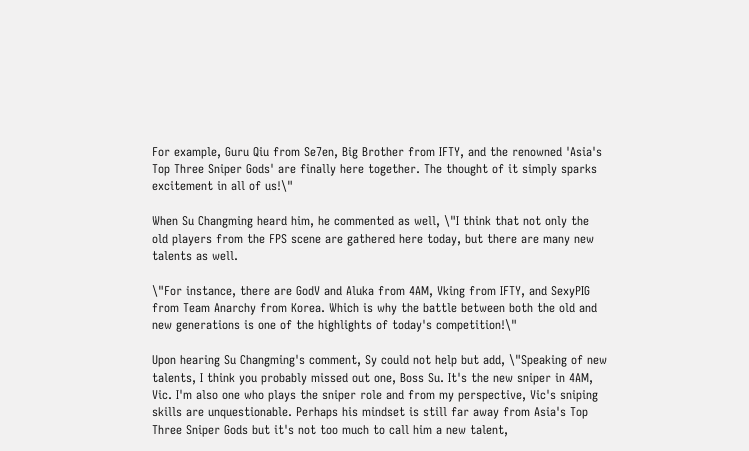For example, Guru Qiu from Se7en, Big Brother from IFTY, and the renowned 'Asia's Top Three Sniper Gods' are finally here together. The thought of it simply sparks excitement in all of us!\"

When Su Changming heard him, he commented as well, \"I think that not only the old players from the FPS scene are gathered here today, but there are many new talents as well.

\"For instance, there are GodV and Aluka from 4AM, Vking from IFTY, and SexyPIG from Team Anarchy from Korea. Which is why the battle between both the old and new generations is one of the highlights of today's competition!\"

Upon hearing Su Changming's comment, Sy could not help but add, \"Speaking of new talents, I think you probably missed out one, Boss Su. It's the new sniper in 4AM, Vic. I'm also one who plays the sniper role and from my perspective, Vic's sniping skills are unquestionable. Perhaps his mindset is still far away from Asia's Top Three Sniper Gods but it's not too much to call him a new talent,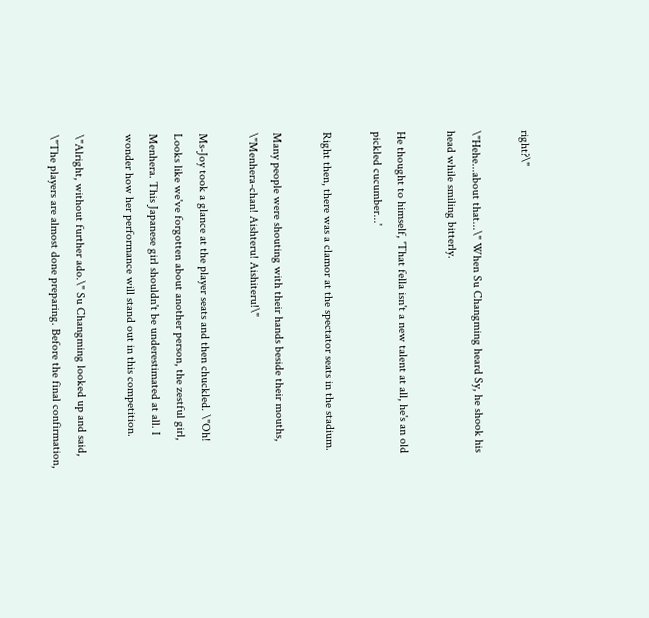right?\"

\"Hehe...about that...\" When Su Changming heard Sy, he shook his head while smiling bitterly.

He thought to himself, 'That fella isn't a new talent at all, he's an old pickled cucumber...'

Right then, there was a clamor at the spectator seats in the stadium.

Many people were shouting with their hands beside their mouths, \"Menhera-chan! Aishteru! Aishiteru!\"

Ms-Joy took a glance at the player seats and then chuckled. \"Oh! Looks like we've forgotten about another person, the zestful girl, Menhera. This Japanese girl shouldn't be underestimated at all. I wonder how her performance will stand out in this competition.

\"Alright, without further ado.\" Su Changming looked up and said, \"The players are almost done preparing. Before the final confirmation,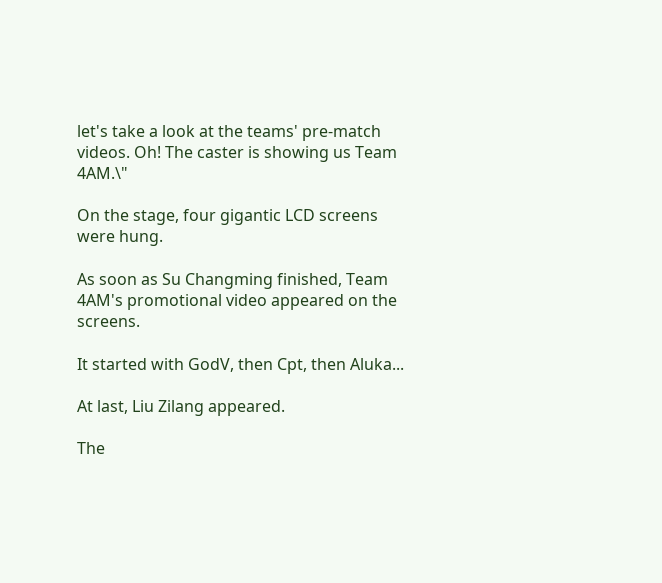let's take a look at the teams' pre-match videos. Oh! The caster is showing us Team 4AM.\"

On the stage, four gigantic LCD screens were hung.

As soon as Su Changming finished, Team 4AM's promotional video appeared on the screens.

It started with GodV, then Cpt, then Aluka...

At last, Liu Zilang appeared.

The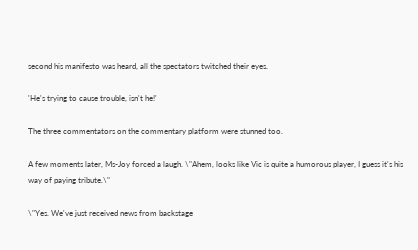second his manifesto was heard, all the spectators twitched their eyes.

'He's trying to cause trouble, isn't he!'

The three commentators on the commentary platform were stunned too.

A few moments later, Ms-Joy forced a laugh. \"Ahem, looks like Vic is quite a humorous player, I guess it's his way of paying tribute.\"

\"Yes. We've just received news from backstage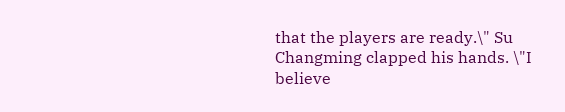that the players are ready.\" Su Changming clapped his hands. \"I believe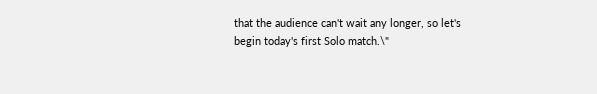that the audience can't wait any longer, so let's begin today's first Solo match.\"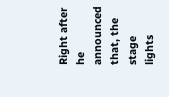Right after he announced that, the stage lights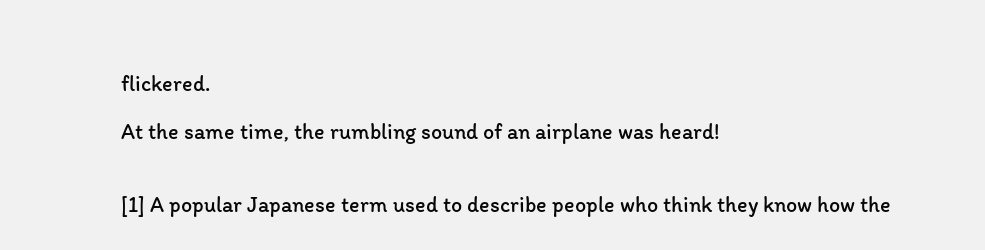flickered.

At the same time, the rumbling sound of an airplane was heard!


[1] A popular Japanese term used to describe people who think they know how the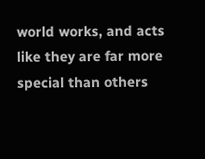world works, and acts like they are far more special than others